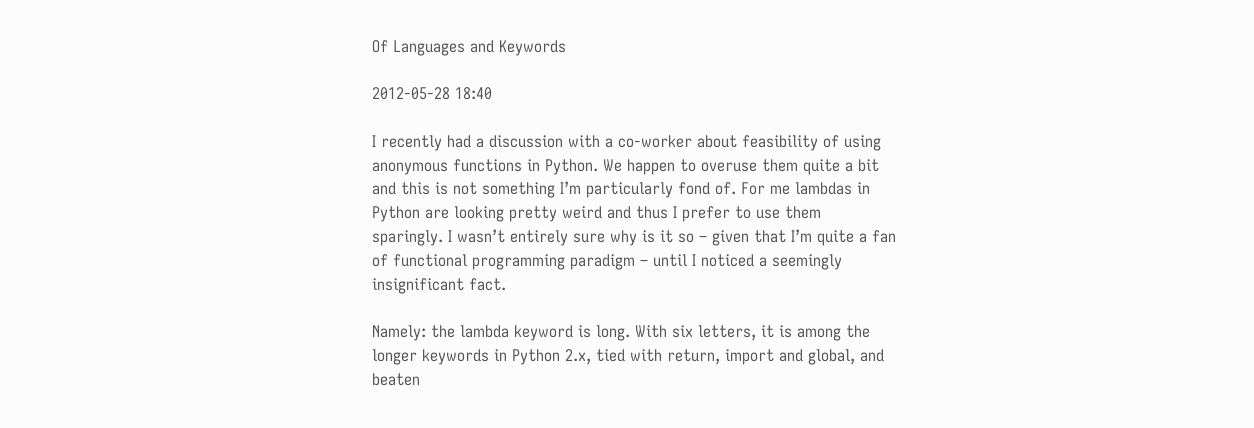Of Languages and Keywords

2012-05-28 18:40

I recently had a discussion with a co-worker about feasibility of using anonymous functions in Python. We happen to overuse them quite a bit and this is not something I’m particularly fond of. For me lambdas in Python are looking pretty weird and thus I prefer to use them sparingly. I wasn’t entirely sure why is it so – given that I’m quite a fan of functional programming paradigm – until I noticed a seemingly insignificant fact.

Namely: the lambda keyword is long. With six letters, it is among the longer keywords in Python 2.x, tied with return, import and global, and beaten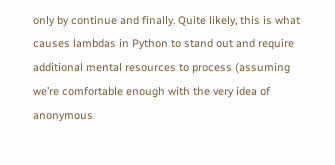only by continue and finally. Quite likely, this is what causes lambdas in Python to stand out and require additional mental resources to process (assuming we’re comfortable enough with the very idea of anonymous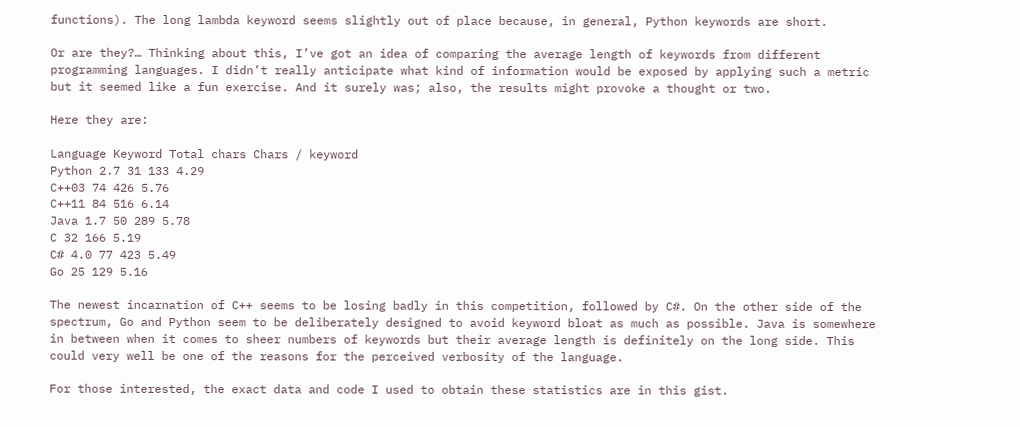functions). The long lambda keyword seems slightly out of place because, in general, Python keywords are short.

Or are they?… Thinking about this, I’ve got an idea of comparing the average length of keywords from different programming languages. I didn’t really anticipate what kind of information would be exposed by applying such a metric but it seemed like a fun exercise. And it surely was; also, the results might provoke a thought or two.

Here they are:

Language Keyword Total chars Chars / keyword
Python 2.7 31 133 4.29
C++03 74 426 5.76
C++11 84 516 6.14
Java 1.7 50 289 5.78
C 32 166 5.19
C# 4.0 77 423 5.49
Go 25 129 5.16

The newest incarnation of C++ seems to be losing badly in this competition, followed by C#. On the other side of the spectrum, Go and Python seem to be deliberately designed to avoid keyword bloat as much as possible. Java is somewhere in between when it comes to sheer numbers of keywords but their average length is definitely on the long side. This could very well be one of the reasons for the perceived verbosity of the language.

For those interested, the exact data and code I used to obtain these statistics are in this gist.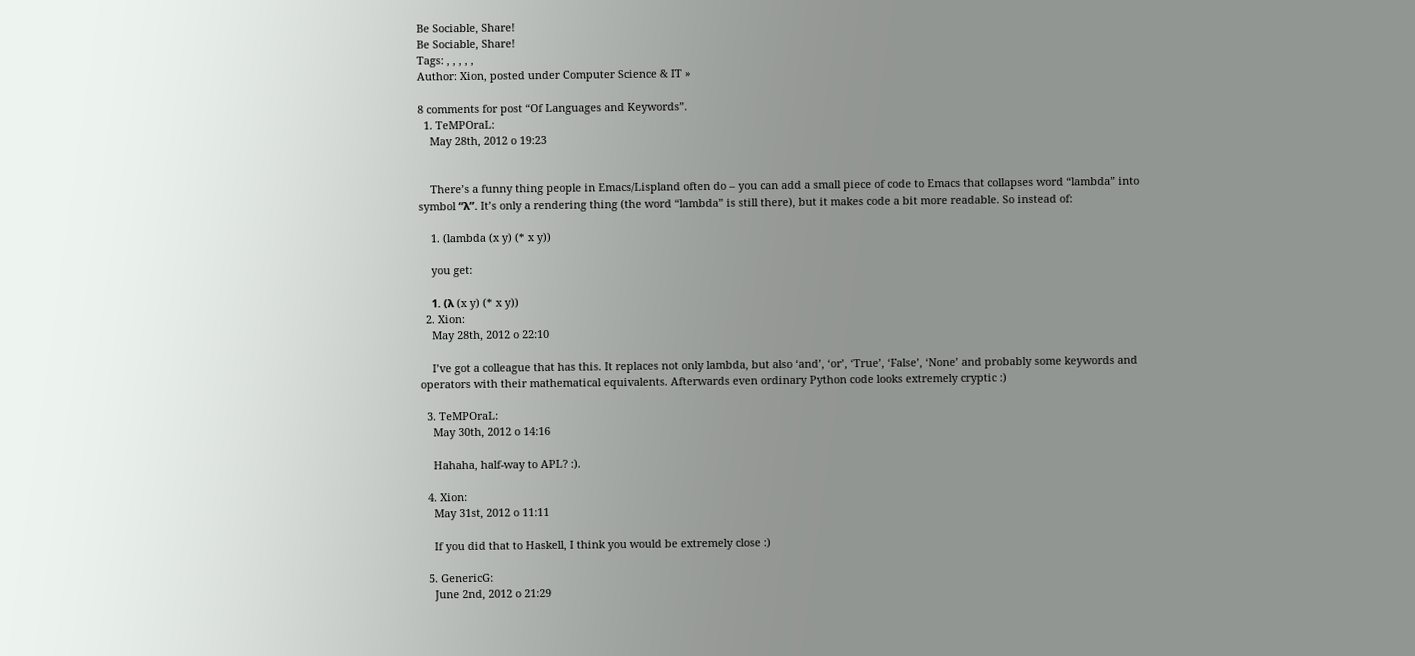Be Sociable, Share!
Be Sociable, Share!
Tags: , , , , ,
Author: Xion, posted under Computer Science & IT »

8 comments for post “Of Languages and Keywords”.
  1. TeMPOraL:
    May 28th, 2012 o 19:23


    There’s a funny thing people in Emacs/Lispland often do – you can add a small piece of code to Emacs that collapses word “lambda” into symbol “λ”. It’s only a rendering thing (the word “lambda” is still there), but it makes code a bit more readable. So instead of:

    1. (lambda (x y) (* x y))

    you get:

    1. (λ (x y) (* x y))
  2. Xion:
    May 28th, 2012 o 22:10

    I’ve got a colleague that has this. It replaces not only lambda, but also ‘and’, ‘or’, ‘True’, ‘False’, ‘None’ and probably some keywords and operators with their mathematical equivalents. Afterwards even ordinary Python code looks extremely cryptic :)

  3. TeMPOraL:
    May 30th, 2012 o 14:16

    Hahaha, half-way to APL? :).

  4. Xion:
    May 31st, 2012 o 11:11

    If you did that to Haskell, I think you would be extremely close :)

  5. GenericG:
    June 2nd, 2012 o 21:29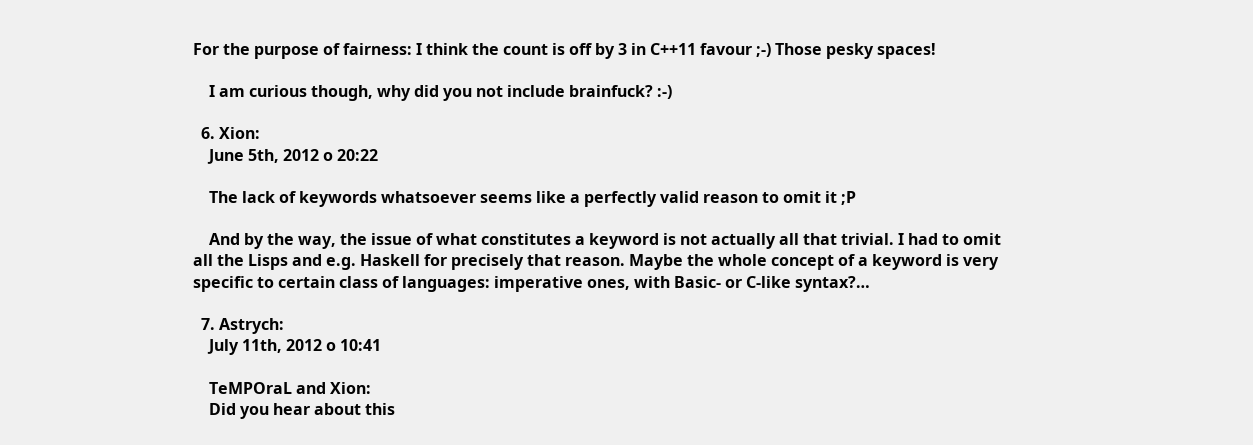For the purpose of fairness: I think the count is off by 3 in C++11 favour ;-) Those pesky spaces!

    I am curious though, why did you not include brainfuck? :-)

  6. Xion:
    June 5th, 2012 o 20:22

    The lack of keywords whatsoever seems like a perfectly valid reason to omit it ;P

    And by the way, the issue of what constitutes a keyword is not actually all that trivial. I had to omit all the Lisps and e.g. Haskell for precisely that reason. Maybe the whole concept of a keyword is very specific to certain class of languages: imperative ones, with Basic- or C-like syntax?…

  7. Astrych:
    July 11th, 2012 o 10:41

    TeMPOraL and Xion:
    Did you hear about this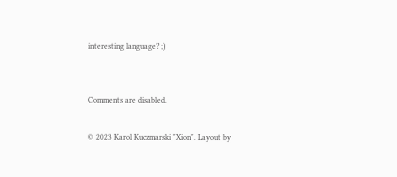interesting language? ;)


Comments are disabled.

© 2023 Karol Kuczmarski "Xion". Layout by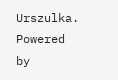Urszulka. Powered by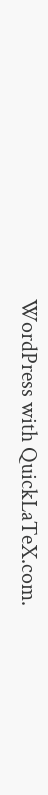WordPress with QuickLaTeX.com.